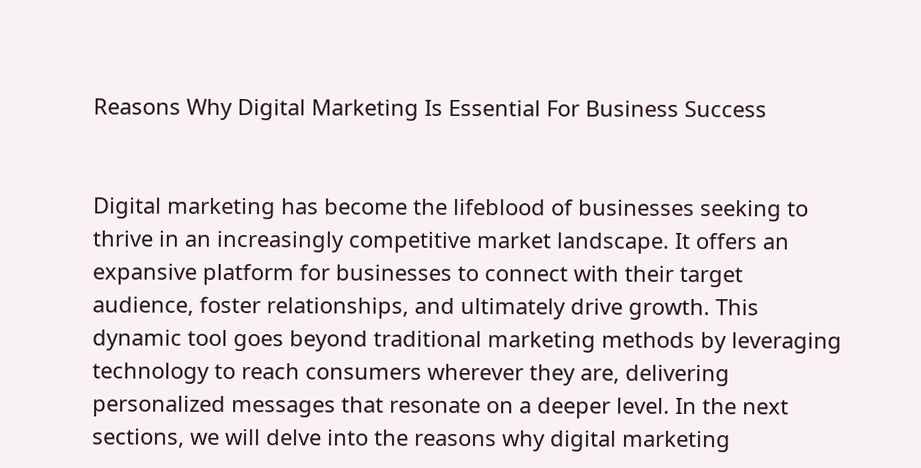Reasons Why Digital Marketing Is Essential For Business Success


Digital marketing has become the lifeblood of businesses seeking to thrive in an increasingly competitive market landscape. It offers an expansive platform for businesses to connect with their target audience, foster relationships, and ultimately drive growth. This dynamic tool goes beyond traditional marketing methods by leveraging technology to reach consumers wherever they are, delivering personalized messages that resonate on a deeper level. In the next sections, we will delve into the reasons why digital marketing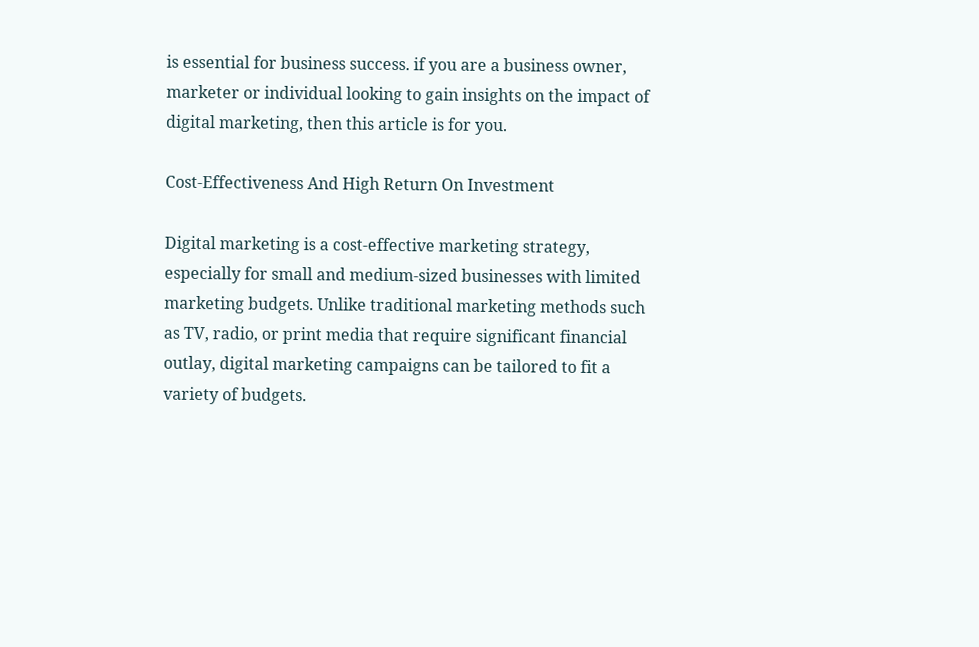is essential for business success. if you are a business owner, marketer or individual looking to gain insights on the impact of digital marketing, then this article is for you.

Cost-Effectiveness And High Return On Investment

Digital marketing is a cost-effective marketing strategy, especially for small and medium-sized businesses with limited marketing budgets. Unlike traditional marketing methods such as TV, radio, or print media that require significant financial outlay, digital marketing campaigns can be tailored to fit a variety of budgets.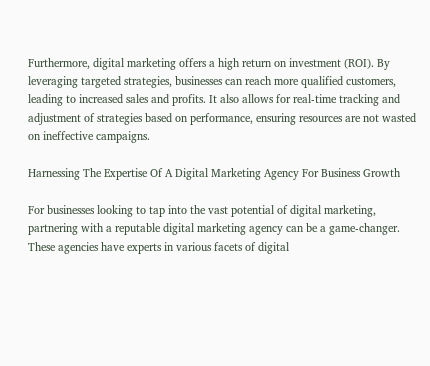Furthermore, digital marketing offers a high return on investment (ROI). By leveraging targeted strategies, businesses can reach more qualified customers, leading to increased sales and profits. It also allows for real-time tracking and adjustment of strategies based on performance, ensuring resources are not wasted on ineffective campaigns.

Harnessing The Expertise Of A Digital Marketing Agency For Business Growth

For businesses looking to tap into the vast potential of digital marketing, partnering with a reputable digital marketing agency can be a game-changer. These agencies have experts in various facets of digital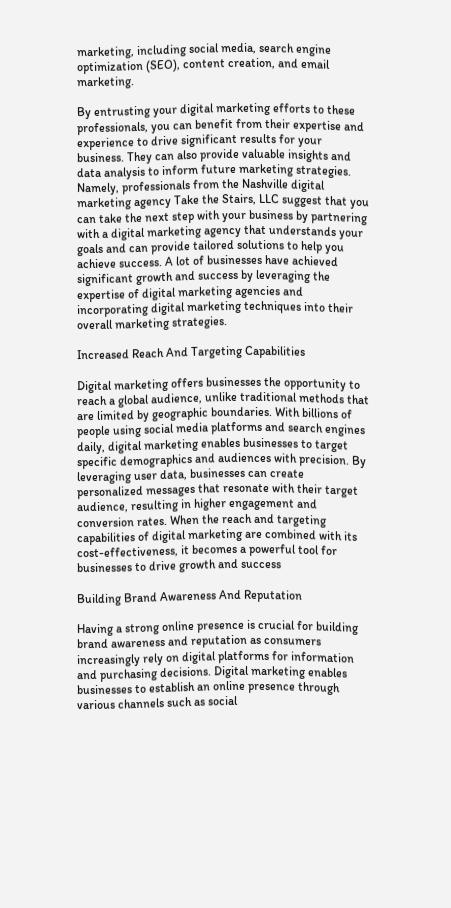marketing, including social media, search engine optimization (SEO), content creation, and email marketing.

By entrusting your digital marketing efforts to these professionals, you can benefit from their expertise and experience to drive significant results for your business. They can also provide valuable insights and data analysis to inform future marketing strategies. Namely, professionals from the Nashville digital marketing agency Take the Stairs, LLC suggest that you can take the next step with your business by partnering with a digital marketing agency that understands your goals and can provide tailored solutions to help you achieve success. A lot of businesses have achieved significant growth and success by leveraging the expertise of digital marketing agencies and incorporating digital marketing techniques into their overall marketing strategies.

Increased Reach And Targeting Capabilities

Digital marketing offers businesses the opportunity to reach a global audience, unlike traditional methods that are limited by geographic boundaries. With billions of people using social media platforms and search engines daily, digital marketing enables businesses to target specific demographics and audiences with precision. By leveraging user data, businesses can create personalized messages that resonate with their target audience, resulting in higher engagement and conversion rates. When the reach and targeting capabilities of digital marketing are combined with its cost-effectiveness, it becomes a powerful tool for businesses to drive growth and success

Building Brand Awareness And Reputation

Having a strong online presence is crucial for building brand awareness and reputation as consumers increasingly rely on digital platforms for information and purchasing decisions. Digital marketing enables businesses to establish an online presence through various channels such as social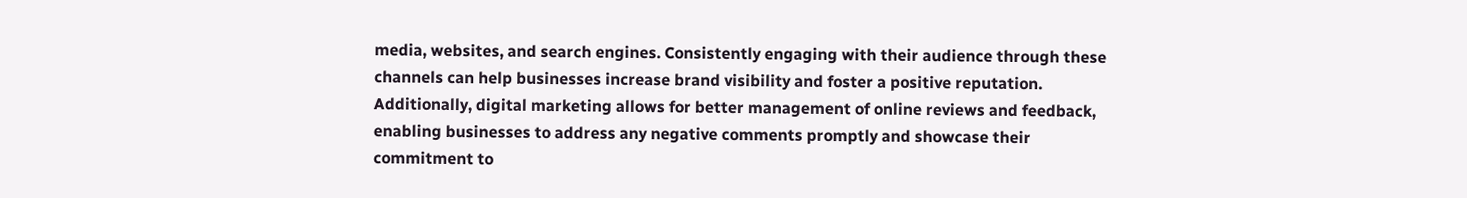media, websites, and search engines. Consistently engaging with their audience through these channels can help businesses increase brand visibility and foster a positive reputation. Additionally, digital marketing allows for better management of online reviews and feedback, enabling businesses to address any negative comments promptly and showcase their commitment to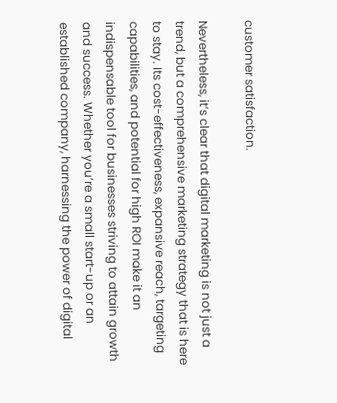customer satisfaction.

Nevertheless, it’s clear that digital marketing is not just a trend, but a comprehensive marketing strategy that is here to stay. Its cost-effectiveness, expansive reach, targeting capabilities, and potential for high ROI make it an indispensable tool for businesses striving to attain growth and success. Whether you’re a small start-up or an established company, harnessing the power of digital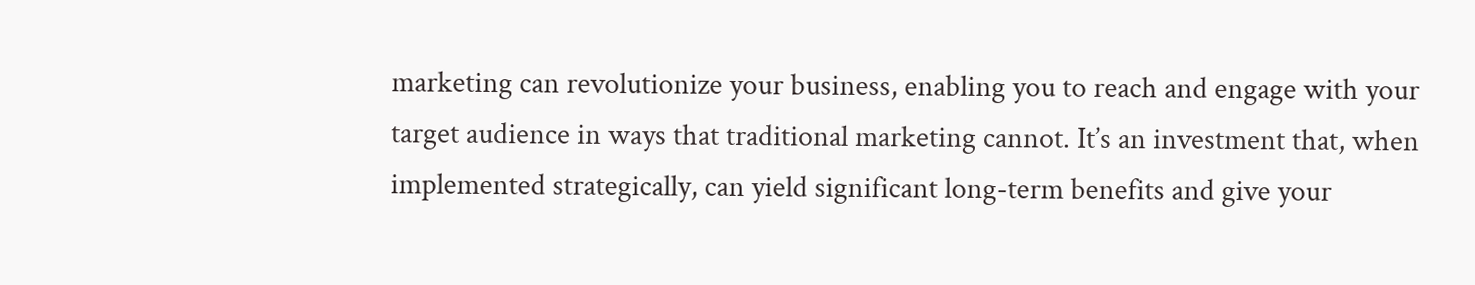marketing can revolutionize your business, enabling you to reach and engage with your target audience in ways that traditional marketing cannot. It’s an investment that, when implemented strategically, can yield significant long-term benefits and give your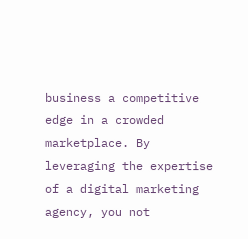business a competitive edge in a crowded marketplace. By leveraging the expertise of a digital marketing agency, you not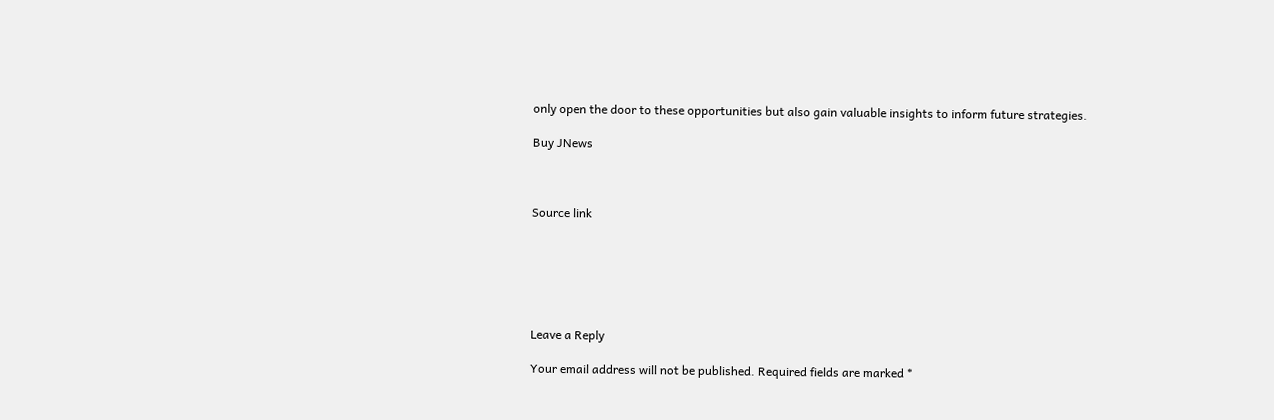only open the door to these opportunities but also gain valuable insights to inform future strategies.

Buy JNews



Source link






Leave a Reply

Your email address will not be published. Required fields are marked *